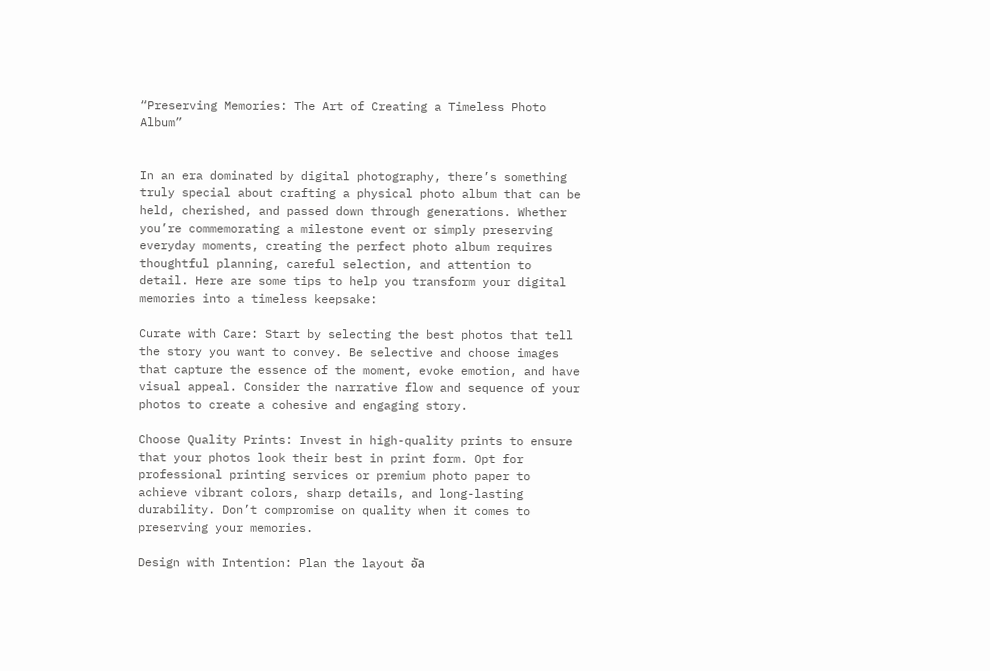“Preserving Memories: The Art of Creating a Timeless Photo Album”


In an era dominated by digital photography, there’s something truly special about crafting a physical photo album that can be held, cherished, and passed down through generations. Whether you’re commemorating a milestone event or simply preserving everyday moments, creating the perfect photo album requires thoughtful planning, careful selection, and attention to detail. Here are some tips to help you transform your digital memories into a timeless keepsake:

Curate with Care: Start by selecting the best photos that tell the story you want to convey. Be selective and choose images that capture the essence of the moment, evoke emotion, and have visual appeal. Consider the narrative flow and sequence of your photos to create a cohesive and engaging story.

Choose Quality Prints: Invest in high-quality prints to ensure that your photos look their best in print form. Opt for professional printing services or premium photo paper to achieve vibrant colors, sharp details, and long-lasting durability. Don’t compromise on quality when it comes to preserving your memories.

Design with Intention: Plan the layout อัล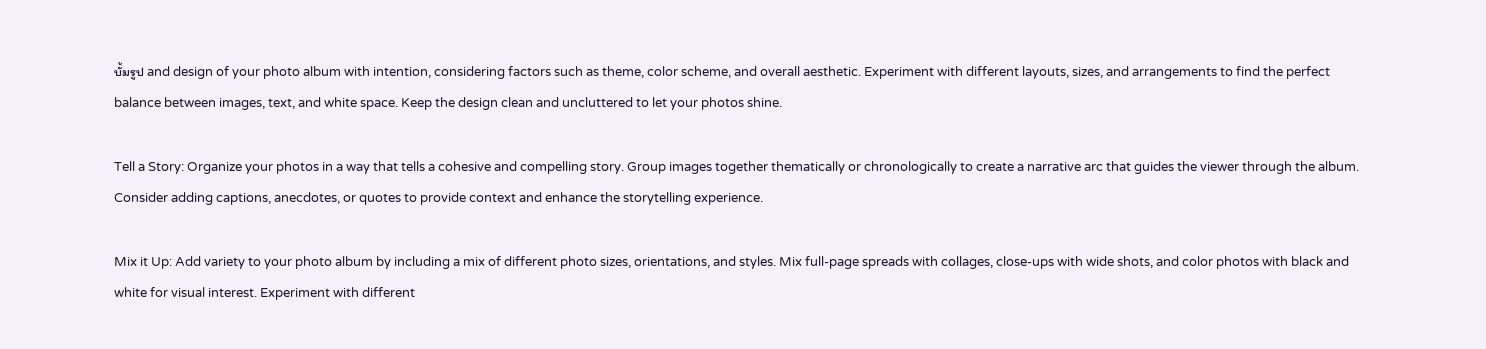บั้มรูป and design of your photo album with intention, considering factors such as theme, color scheme, and overall aesthetic. Experiment with different layouts, sizes, and arrangements to find the perfect balance between images, text, and white space. Keep the design clean and uncluttered to let your photos shine.

Tell a Story: Organize your photos in a way that tells a cohesive and compelling story. Group images together thematically or chronologically to create a narrative arc that guides the viewer through the album. Consider adding captions, anecdotes, or quotes to provide context and enhance the storytelling experience.

Mix it Up: Add variety to your photo album by including a mix of different photo sizes, orientations, and styles. Mix full-page spreads with collages, close-ups with wide shots, and color photos with black and white for visual interest. Experiment with different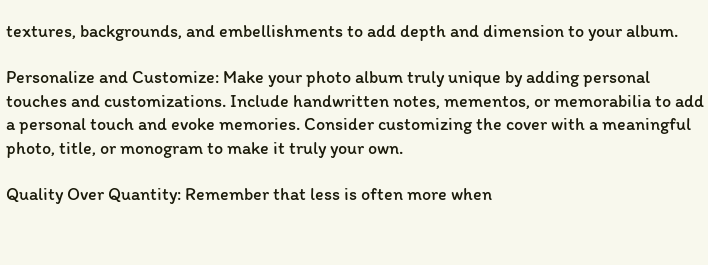textures, backgrounds, and embellishments to add depth and dimension to your album.

Personalize and Customize: Make your photo album truly unique by adding personal touches and customizations. Include handwritten notes, mementos, or memorabilia to add a personal touch and evoke memories. Consider customizing the cover with a meaningful photo, title, or monogram to make it truly your own.

Quality Over Quantity: Remember that less is often more when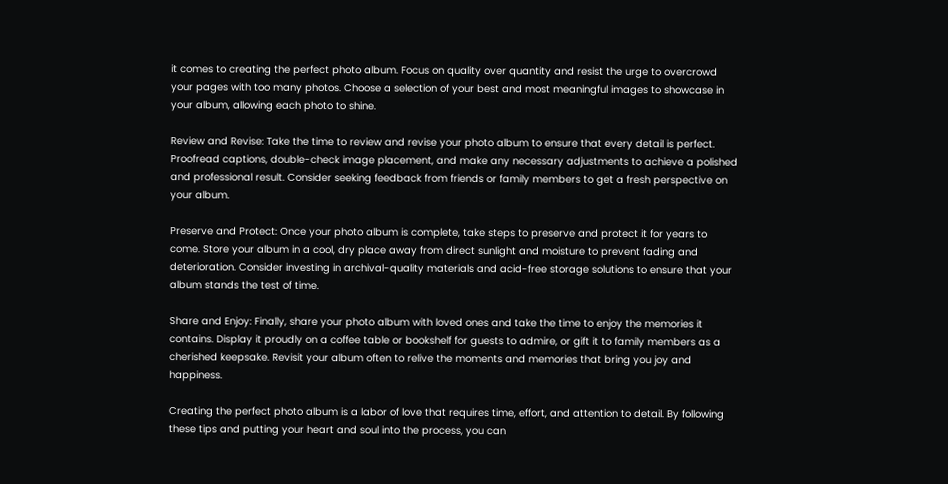it comes to creating the perfect photo album. Focus on quality over quantity and resist the urge to overcrowd your pages with too many photos. Choose a selection of your best and most meaningful images to showcase in your album, allowing each photo to shine.

Review and Revise: Take the time to review and revise your photo album to ensure that every detail is perfect. Proofread captions, double-check image placement, and make any necessary adjustments to achieve a polished and professional result. Consider seeking feedback from friends or family members to get a fresh perspective on your album.

Preserve and Protect: Once your photo album is complete, take steps to preserve and protect it for years to come. Store your album in a cool, dry place away from direct sunlight and moisture to prevent fading and deterioration. Consider investing in archival-quality materials and acid-free storage solutions to ensure that your album stands the test of time.

Share and Enjoy: Finally, share your photo album with loved ones and take the time to enjoy the memories it contains. Display it proudly on a coffee table or bookshelf for guests to admire, or gift it to family members as a cherished keepsake. Revisit your album often to relive the moments and memories that bring you joy and happiness.

Creating the perfect photo album is a labor of love that requires time, effort, and attention to detail. By following these tips and putting your heart and soul into the process, you can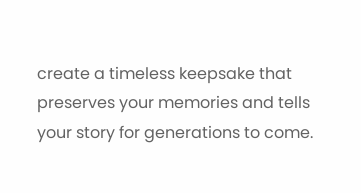create a timeless keepsake that preserves your memories and tells your story for generations to come.